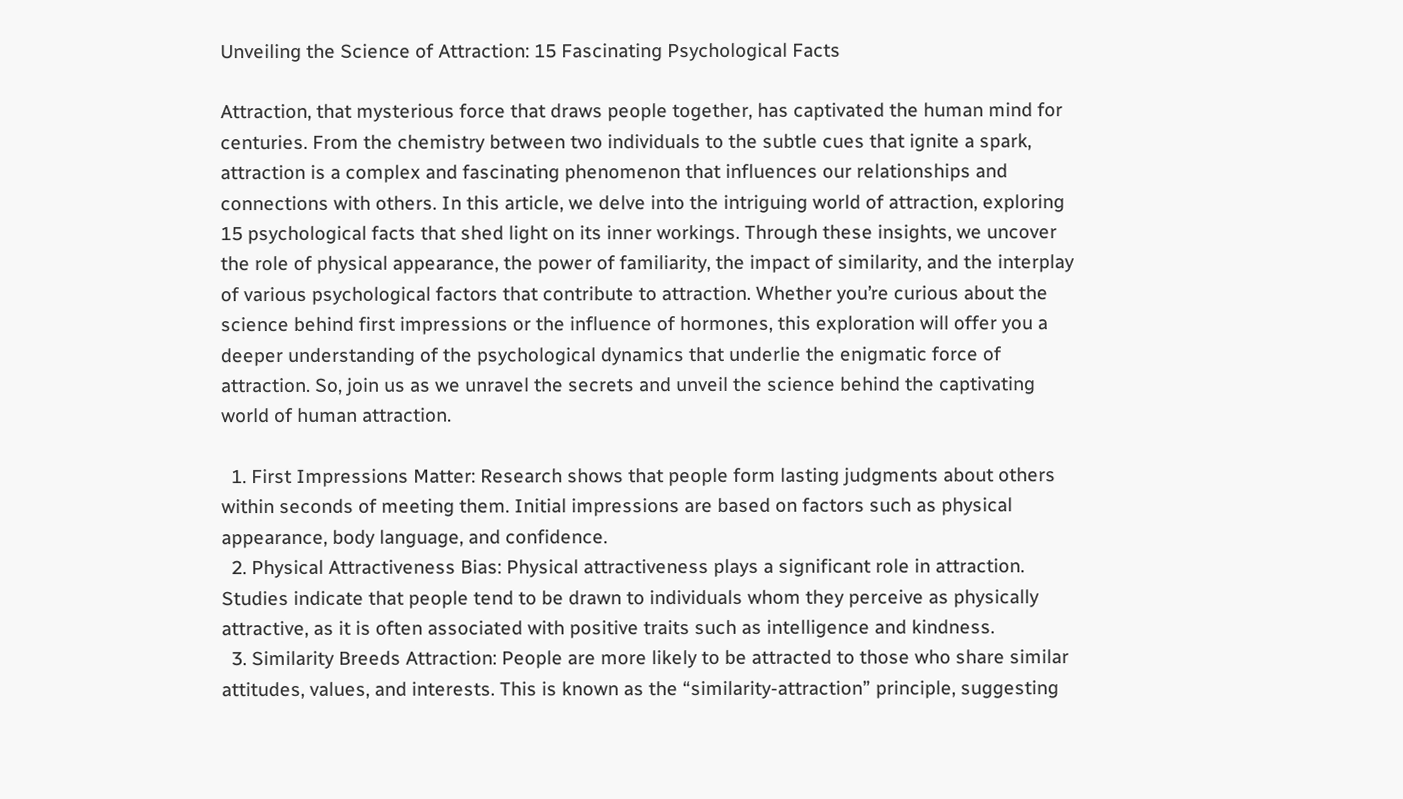Unveiling the Science of Attraction: 15 Fascinating Psychological Facts

Attraction, that mysterious force that draws people together, has captivated the human mind for centuries. From the chemistry between two individuals to the subtle cues that ignite a spark, attraction is a complex and fascinating phenomenon that influences our relationships and connections with others. In this article, we delve into the intriguing world of attraction, exploring 15 psychological facts that shed light on its inner workings. Through these insights, we uncover the role of physical appearance, the power of familiarity, the impact of similarity, and the interplay of various psychological factors that contribute to attraction. Whether you’re curious about the science behind first impressions or the influence of hormones, this exploration will offer you a deeper understanding of the psychological dynamics that underlie the enigmatic force of attraction. So, join us as we unravel the secrets and unveil the science behind the captivating world of human attraction.

  1. First Impressions Matter: Research shows that people form lasting judgments about others within seconds of meeting them. Initial impressions are based on factors such as physical appearance, body language, and confidence.
  2. Physical Attractiveness Bias: Physical attractiveness plays a significant role in attraction. Studies indicate that people tend to be drawn to individuals whom they perceive as physically attractive, as it is often associated with positive traits such as intelligence and kindness.
  3. Similarity Breeds Attraction: People are more likely to be attracted to those who share similar attitudes, values, and interests. This is known as the “similarity-attraction” principle, suggesting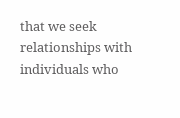that we seek relationships with individuals who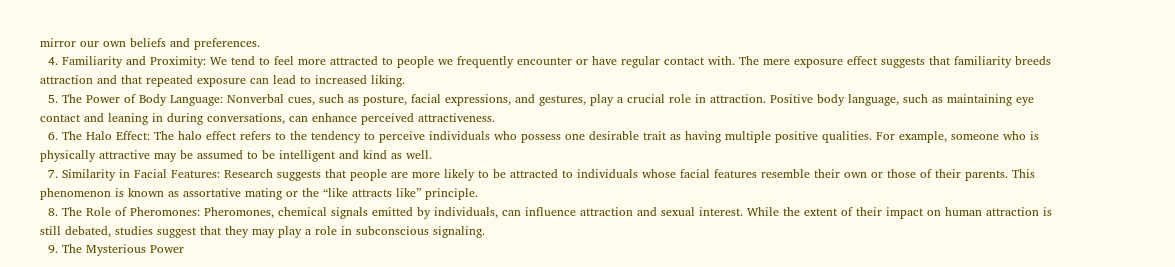mirror our own beliefs and preferences.
  4. Familiarity and Proximity: We tend to feel more attracted to people we frequently encounter or have regular contact with. The mere exposure effect suggests that familiarity breeds attraction and that repeated exposure can lead to increased liking.
  5. The Power of Body Language: Nonverbal cues, such as posture, facial expressions, and gestures, play a crucial role in attraction. Positive body language, such as maintaining eye contact and leaning in during conversations, can enhance perceived attractiveness.
  6. The Halo Effect: The halo effect refers to the tendency to perceive individuals who possess one desirable trait as having multiple positive qualities. For example, someone who is physically attractive may be assumed to be intelligent and kind as well.
  7. Similarity in Facial Features: Research suggests that people are more likely to be attracted to individuals whose facial features resemble their own or those of their parents. This phenomenon is known as assortative mating or the “like attracts like” principle.
  8. The Role of Pheromones: Pheromones, chemical signals emitted by individuals, can influence attraction and sexual interest. While the extent of their impact on human attraction is still debated, studies suggest that they may play a role in subconscious signaling.
  9. The Mysterious Power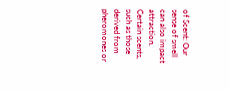of Scent: Our sense of smell can also impact attraction. Certain scents, such as those derived from pheromones or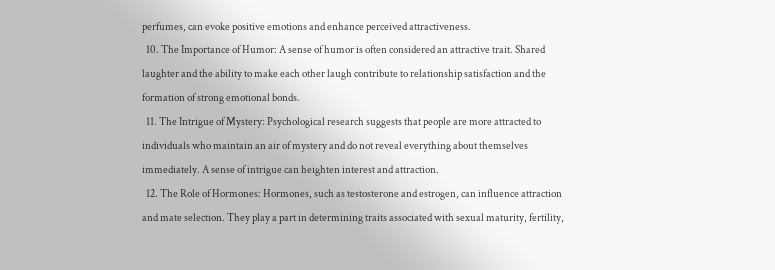perfumes, can evoke positive emotions and enhance perceived attractiveness.
  10. The Importance of Humor: A sense of humor is often considered an attractive trait. Shared laughter and the ability to make each other laugh contribute to relationship satisfaction and the formation of strong emotional bonds.
  11. The Intrigue of Mystery: Psychological research suggests that people are more attracted to individuals who maintain an air of mystery and do not reveal everything about themselves immediately. A sense of intrigue can heighten interest and attraction.
  12. The Role of Hormones: Hormones, such as testosterone and estrogen, can influence attraction and mate selection. They play a part in determining traits associated with sexual maturity, fertility,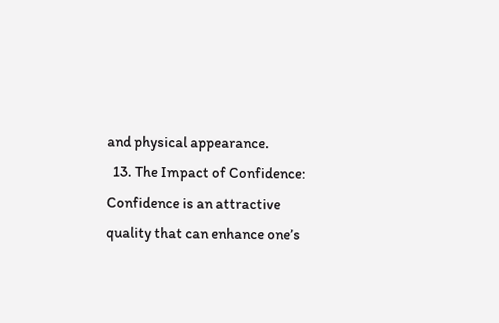and physical appearance.
  13. The Impact of Confidence: Confidence is an attractive quality that can enhance one’s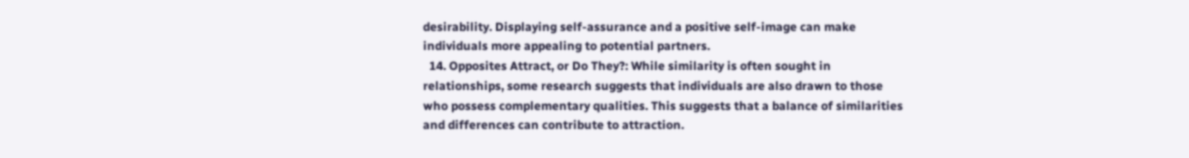desirability. Displaying self-assurance and a positive self-image can make individuals more appealing to potential partners.
  14. Opposites Attract, or Do They?: While similarity is often sought in relationships, some research suggests that individuals are also drawn to those who possess complementary qualities. This suggests that a balance of similarities and differences can contribute to attraction.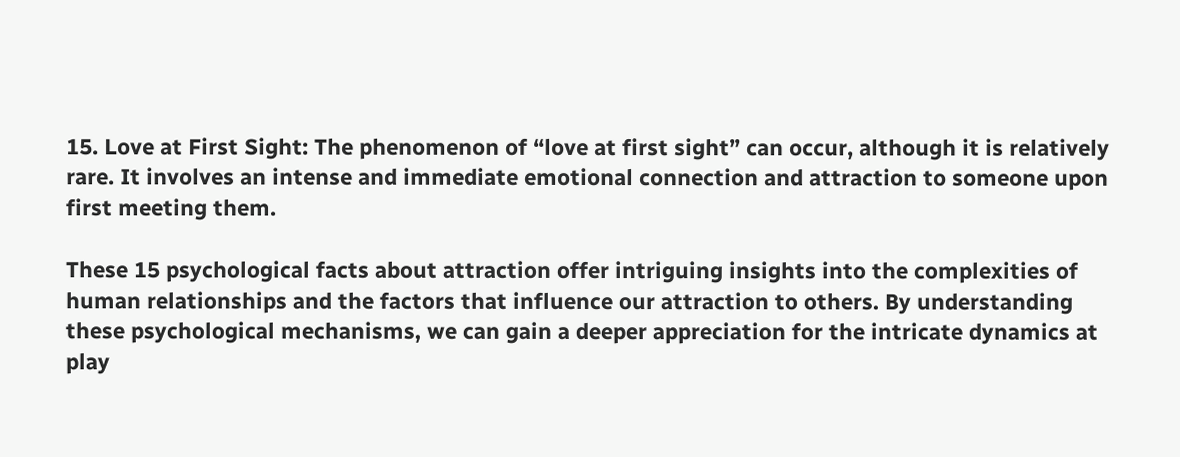15. Love at First Sight: The phenomenon of “love at first sight” can occur, although it is relatively rare. It involves an intense and immediate emotional connection and attraction to someone upon first meeting them.

These 15 psychological facts about attraction offer intriguing insights into the complexities of human relationships and the factors that influence our attraction to others. By understanding these psychological mechanisms, we can gain a deeper appreciation for the intricate dynamics at play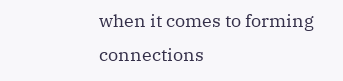when it comes to forming connections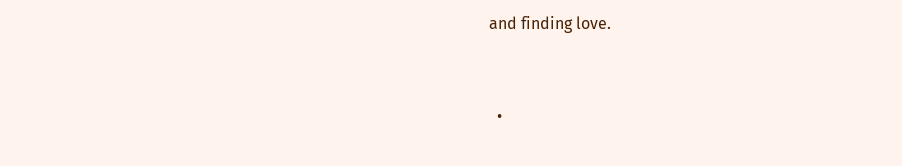and finding love.


  •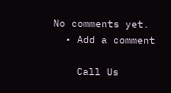No comments yet.
  • Add a comment

    Call Us